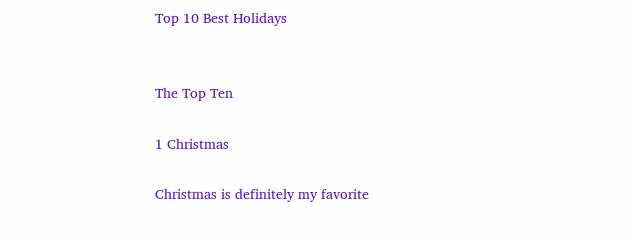Top 10 Best Holidays


The Top Ten

1 Christmas

Christmas is definitely my favorite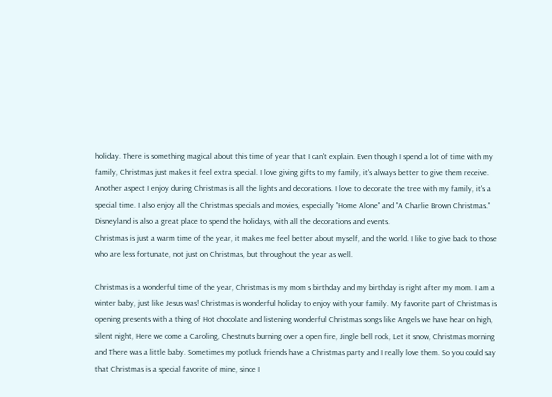holiday. There is something magical about this time of year that I can't explain. Even though I spend a lot of time with my family, Christmas just makes it feel extra special. I love giving gifts to my family, it's always better to give them receive.
Another aspect I enjoy during Christmas is all the lights and decorations. I love to decorate the tree with my family, it's a special time. I also enjoy all the Christmas specials and movies, especially "Home Alone" and "A Charlie Brown Christmas." Disneyland is also a great place to spend the holidays, with all the decorations and events.
Christmas is just a warm time of the year, it makes me feel better about myself, and the world. I like to give back to those who are less fortunate, not just on Christmas, but throughout the year as well.

Christmas is a wonderful time of the year, Christmas is my mom s birthday and my birthday is right after my mom. I am a winter baby, just like Jesus was! Christmas is wonderful holiday to enjoy with your family. My favorite part of Christmas is opening presents with a thing of Hot chocolate and listening wonderful Christmas songs like Angels we have hear on high, silent night, Here we come a Caroling, Chestnuts burning over a open fire, Jingle bell rock, Let it snow, Christmas morning and There was a little baby. Sometimes my potluck friends have a Christmas party and I really love them. So you could say that Christmas is a special favorite of mine, since I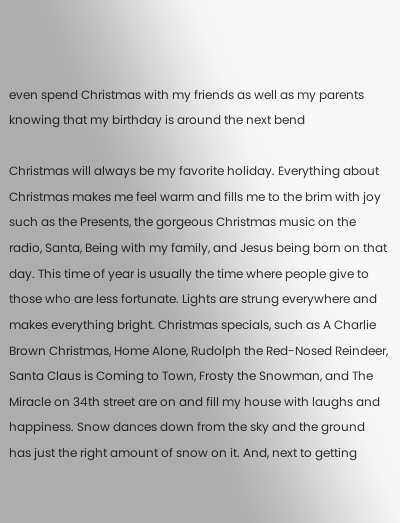even spend Christmas with my friends as well as my parents knowing that my birthday is around the next bend

Christmas will always be my favorite holiday. Everything about Christmas makes me feel warm and fills me to the brim with joy such as the Presents, the gorgeous Christmas music on the radio, Santa, Being with my family, and Jesus being born on that day. This time of year is usually the time where people give to those who are less fortunate. Lights are strung everywhere and makes everything bright. Christmas specials, such as A Charlie Brown Christmas, Home Alone, Rudolph the Red-Nosed Reindeer, Santa Claus is Coming to Town, Frosty the Snowman, and The Miracle on 34th street are on and fill my house with laughs and happiness. Snow dances down from the sky and the ground has just the right amount of snow on it. And, next to getting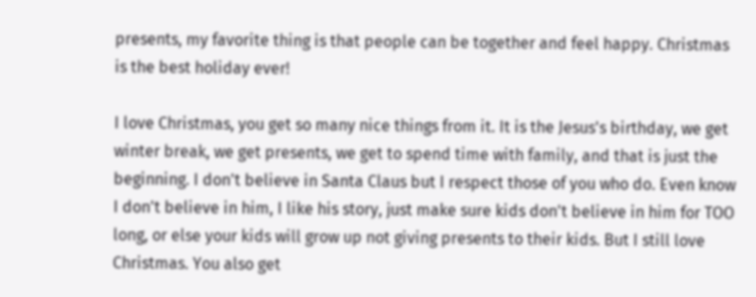presents, my favorite thing is that people can be together and feel happy. Christmas is the best holiday ever!

I love Christmas, you get so many nice things from it. It is the Jesus's birthday, we get winter break, we get presents, we get to spend time with family, and that is just the beginning. I don't believe in Santa Claus but I respect those of you who do. Even know I don't believe in him, I like his story, just make sure kids don't believe in him for TOO long, or else your kids will grow up not giving presents to their kids. But I still love Christmas. You also get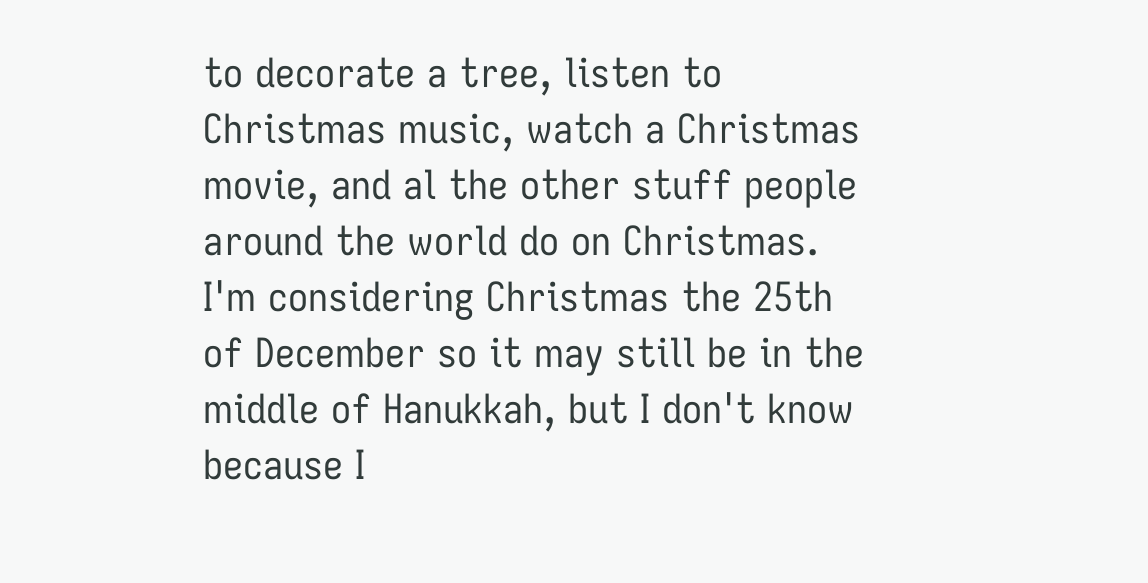to decorate a tree, listen to Christmas music, watch a Christmas movie, and al the other stuff people around the world do on Christmas. I'm considering Christmas the 25th of December so it may still be in the middle of Hanukkah, but I don't know because I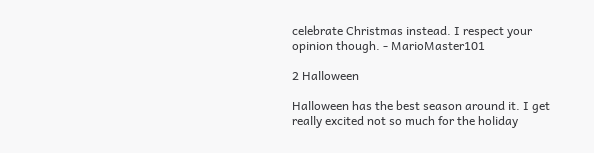celebrate Christmas instead. I respect your opinion though. - MarioMaster101

2 Halloween

Halloween has the best season around it. I get really excited not so much for the holiday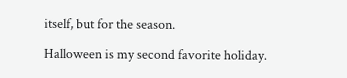itself, but for the season.

Halloween is my second favorite holiday.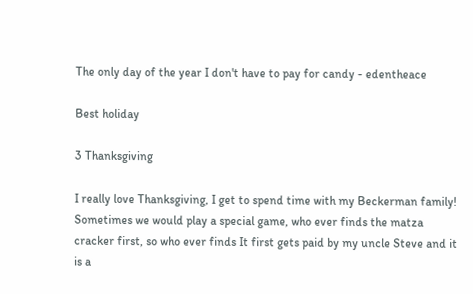The only day of the year I don't have to pay for candy - edentheace

Best holiday

3 Thanksgiving

I really love Thanksgiving, I get to spend time with my Beckerman family! Sometimes we would play a special game, who ever finds the matza cracker first, so who ever finds It first gets paid by my uncle Steve and it is a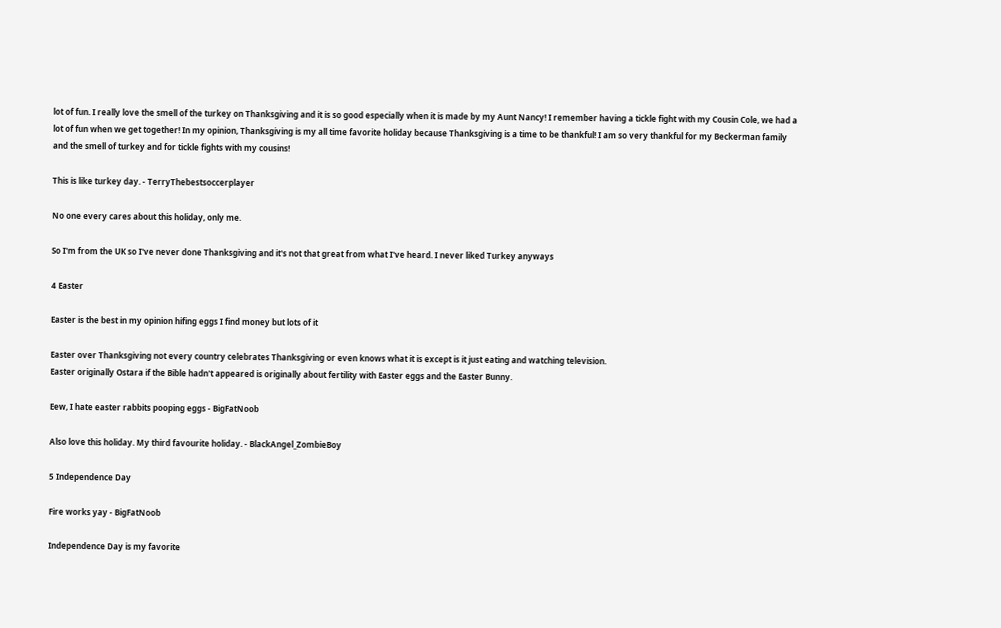lot of fun. I really love the smell of the turkey on Thanksgiving and it is so good especially when it is made by my Aunt Nancy! I remember having a tickle fight with my Cousin Cole, we had a lot of fun when we get together! In my opinion, Thanksgiving is my all time favorite holiday because Thanksgiving is a time to be thankful! I am so very thankful for my Beckerman family and the smell of turkey and for tickle fights with my cousins!

This is like turkey day. - TerryThebestsoccerplayer

No one every cares about this holiday, only me.

So I'm from the UK so I've never done Thanksgiving and it's not that great from what I've heard. I never liked Turkey anyways

4 Easter

Easter is the best in my opinion hifing eggs I find money but lots of it

Easter over Thanksgiving not every country celebrates Thanksgiving or even knows what it is except is it just eating and watching television.
Easter originally Ostara if the Bible hadn't appeared is originally about fertility with Easter eggs and the Easter Bunny.

Eew, I hate easter rabbits pooping eggs - BigFatNoob

Also love this holiday. My third favourite holiday. - BlackAngel_ZombieBoy

5 Independence Day

Fire works yay - BigFatNoob

Independence Day is my favorite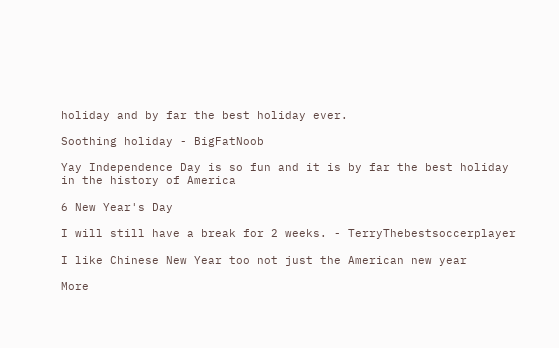holiday and by far the best holiday ever.

Soothing holiday - BigFatNoob

Yay Independence Day is so fun and it is by far the best holiday in the history of America

6 New Year's Day

I will still have a break for 2 weeks. - TerryThebestsoccerplayer

I like Chinese New Year too not just the American new year

More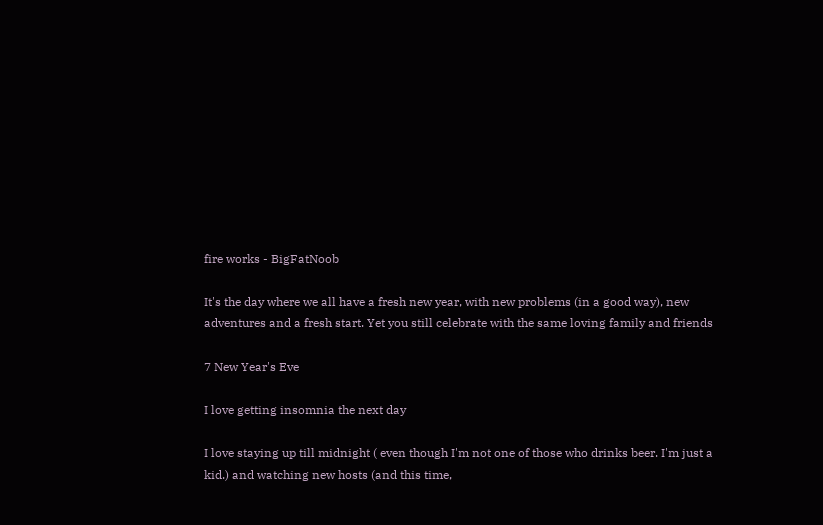fire works - BigFatNoob

It's the day where we all have a fresh new year, with new problems (in a good way), new adventures and a fresh start. Yet you still celebrate with the same loving family and friends

7 New Year's Eve

I love getting insomnia the next day

I love staying up till midnight ( even though I'm not one of those who drinks beer. I'm just a kid.) and watching new hosts (and this time,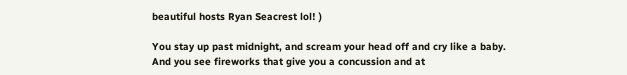beautiful hosts Ryan Seacrest lol! )

You stay up past midnight, and scream your head off and cry like a baby.
And you see fireworks that give you a concussion and at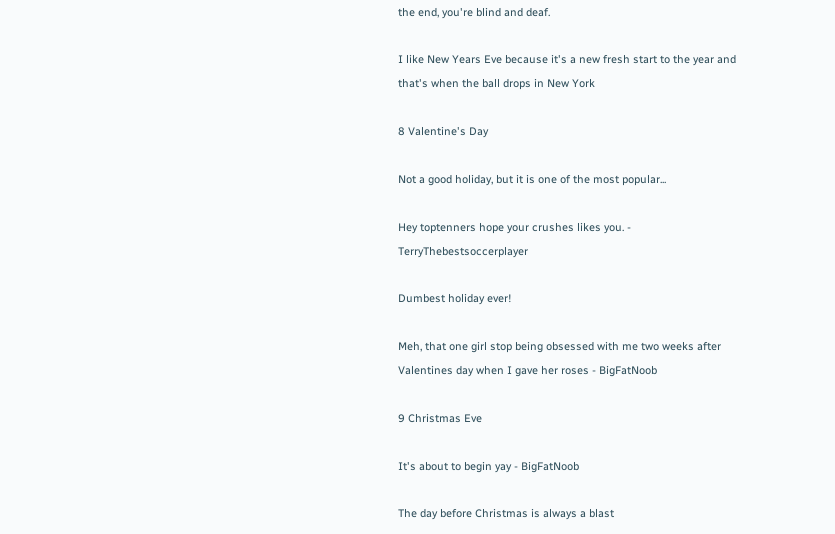the end, you're blind and deaf.

I like New Years Eve because it's a new fresh start to the year and that's when the ball drops in New York

8 Valentine's Day

Not a good holiday, but it is one of the most popular...

Hey toptenners hope your crushes likes you. - TerryThebestsoccerplayer

Dumbest holiday ever!

Meh, that one girl stop being obsessed with me two weeks after Valentines day when I gave her roses - BigFatNoob

9 Christmas Eve

It's about to begin yay - BigFatNoob

The day before Christmas is always a blast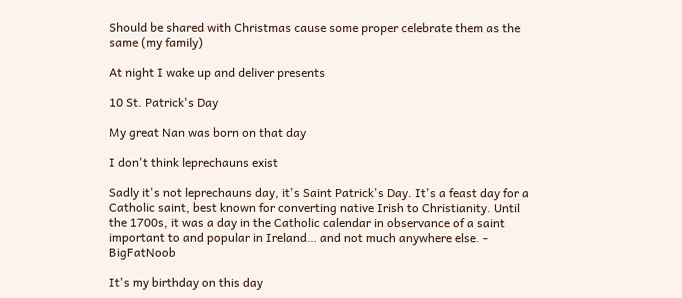Should be shared with Christmas cause some proper celebrate them as the same (my family)

At night I wake up and deliver presents

10 St. Patrick's Day

My great Nan was born on that day

I don't think leprechauns exist

Sadly it's not leprechauns day, it's Saint Patrick's Day. It's a feast day for a Catholic saint, best known for converting native Irish to Christianity. Until the 1700s, it was a day in the Catholic calendar in observance of a saint important to and popular in Ireland… and not much anywhere else. - BigFatNoob

It's my birthday on this day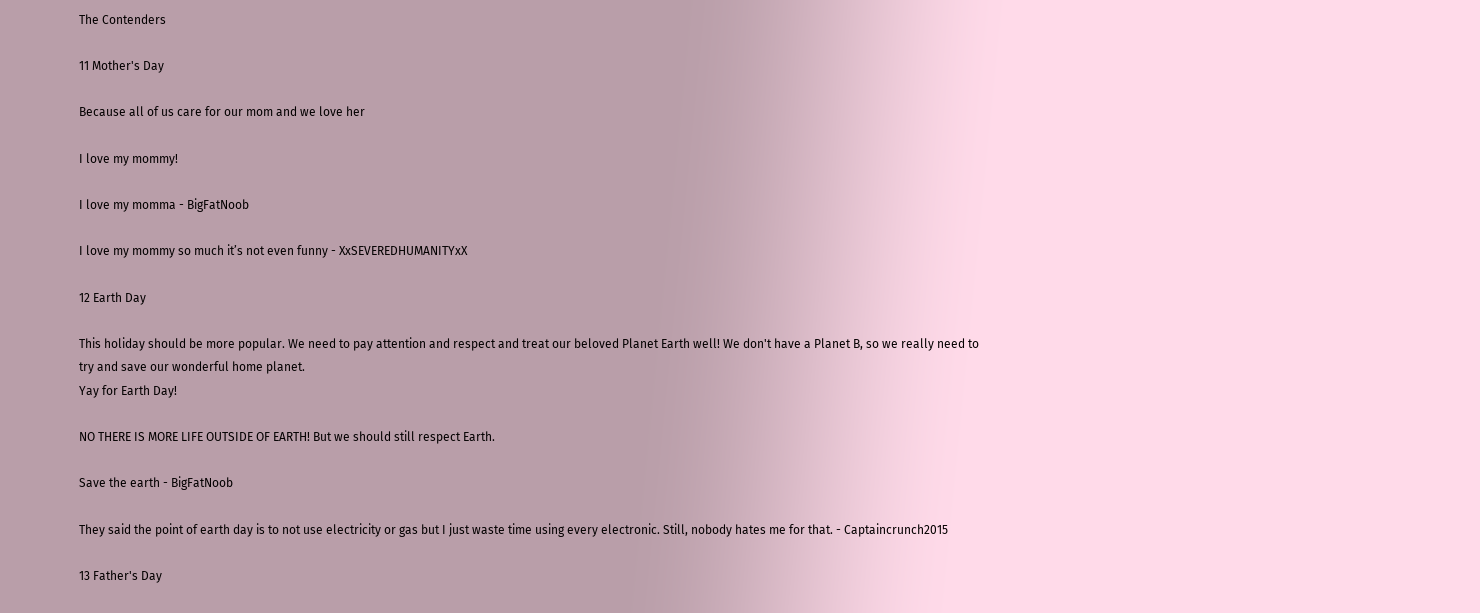The Contenders

11 Mother's Day

Because all of us care for our mom and we love her

I love my mommy!

I love my momma - BigFatNoob

I love my mommy so much it’s not even funny - XxSEVEREDHUMANITYxX

12 Earth Day

This holiday should be more popular. We need to pay attention and respect and treat our beloved Planet Earth well! We don't have a Planet B, so we really need to try and save our wonderful home planet.
Yay for Earth Day!

NO THERE IS MORE LIFE OUTSIDE OF EARTH! But we should still respect Earth.

Save the earth - BigFatNoob

They said the point of earth day is to not use electricity or gas but I just waste time using every electronic. Still, nobody hates me for that. - Captaincrunch2015

13 Father's Day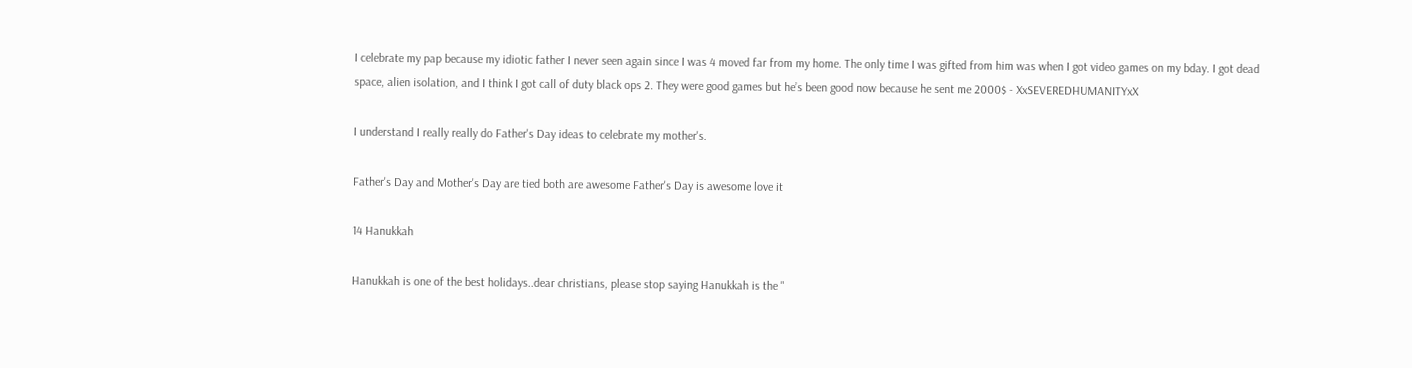I celebrate my pap because my idiotic father I never seen again since I was 4 moved far from my home. The only time I was gifted from him was when I got video games on my bday. I got dead space, alien isolation, and I think I got call of duty black ops 2. They were good games but he’s been good now because he sent me 2000$ - XxSEVEREDHUMANITYxX

I understand I really really do Father's Day ideas to celebrate my mother's.

Father's Day and Mother's Day are tied both are awesome Father's Day is awesome love it

14 Hanukkah

Hanukkah is one of the best holidays..dear christians, please stop saying Hanukkah is the "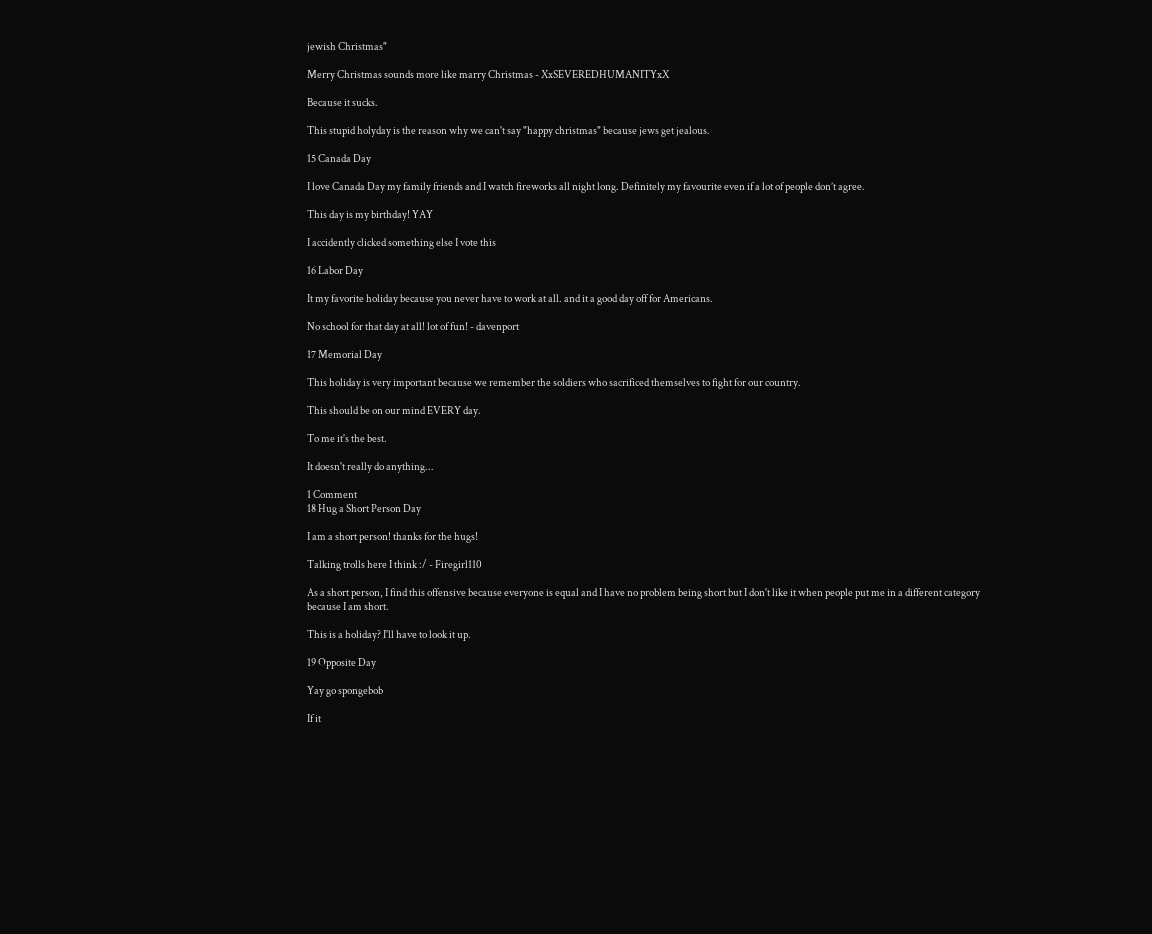jewish Christmas"

Merry Christmas sounds more like marry Christmas - XxSEVEREDHUMANITYxX

Because it sucks.

This stupid holyday is the reason why we can't say "happy christmas" because jews get jealous.

15 Canada Day

I love Canada Day my family friends and I watch fireworks all night long. Definitely my favourite even if a lot of people don’t agree.

This day is my birthday! YAY

I accidently clicked something else I vote this

16 Labor Day

It my favorite holiday because you never have to work at all. and it a good day off for Americans.

No school for that day at all! lot of fun! - davenport

17 Memorial Day

This holiday is very important because we remember the soldiers who sacrificed themselves to fight for our country.

This should be on our mind EVERY day.

To me it's the best.

It doesn't really do anything...

1 Comment
18 Hug a Short Person Day

I am a short person! thanks for the hugs!

Talking trolls here I think :/ - Firegirl110

As a short person, I find this offensive because everyone is equal and I have no problem being short but I don't like it when people put me in a different category because I am short.

This is a holiday? I'll have to look it up.

19 Opposite Day

Yay go spongebob

If it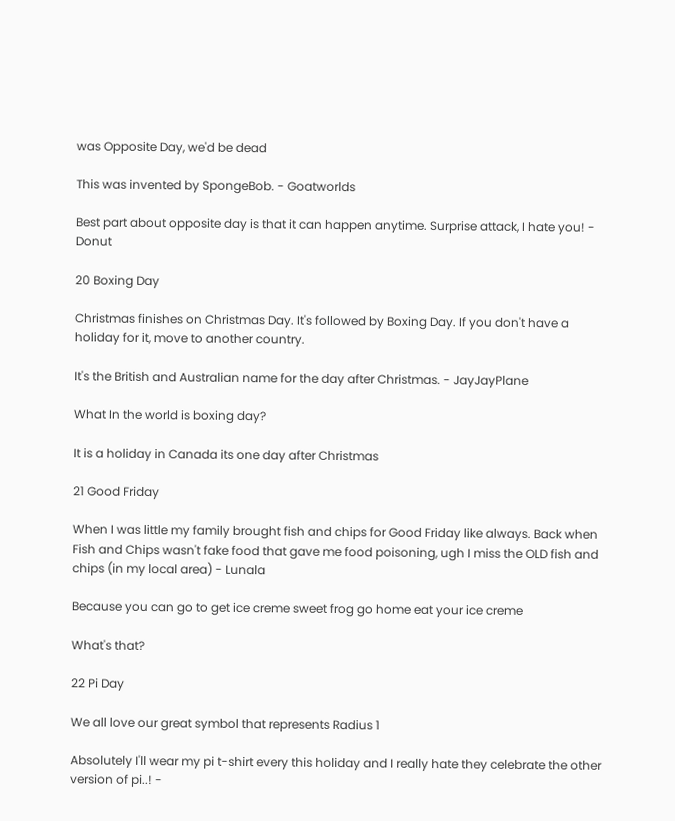was Opposite Day, we'd be dead

This was invented by SpongeBob. - Goatworlds

Best part about opposite day is that it can happen anytime. Surprise attack, I hate you! - Donut

20 Boxing Day

Christmas finishes on Christmas Day. It's followed by Boxing Day. If you don't have a holiday for it, move to another country.

It's the British and Australian name for the day after Christmas. - JayJayPlane

What In the world is boxing day?

It is a holiday in Canada its one day after Christmas

21 Good Friday

When I was little my family brought fish and chips for Good Friday like always. Back when Fish and Chips wasn't fake food that gave me food poisoning, ugh I miss the OLD fish and chips (in my local area) - Lunala

Because you can go to get ice creme sweet frog go home eat your ice creme

What's that?

22 Pi Day

We all love our great symbol that represents Radius 1

Absolutely I'll wear my pi t-shirt every this holiday and I really hate they celebrate the other version of pi..! -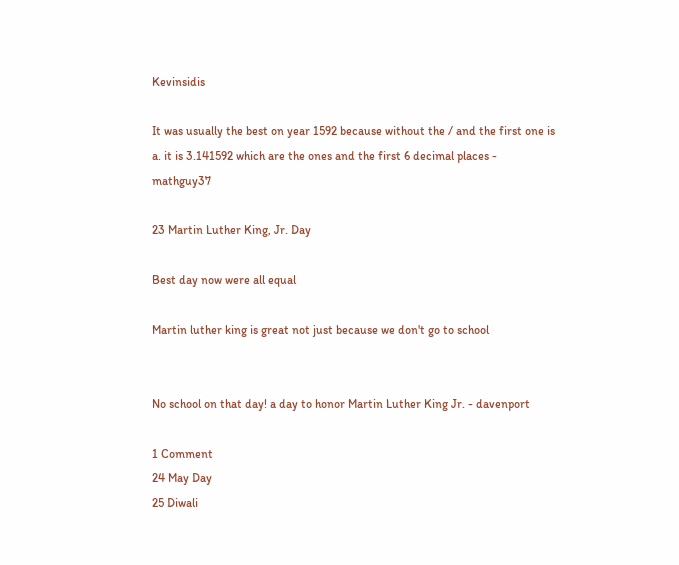Kevinsidis

It was usually the best on year 1592 because without the / and the first one is a. it is 3.141592 which are the ones and the first 6 decimal places - mathguy37

23 Martin Luther King, Jr. Day

Best day now were all equal

Martin luther king is great not just because we don't go to school


No school on that day! a day to honor Martin Luther King Jr. - davenport

1 Comment
24 May Day
25 Diwali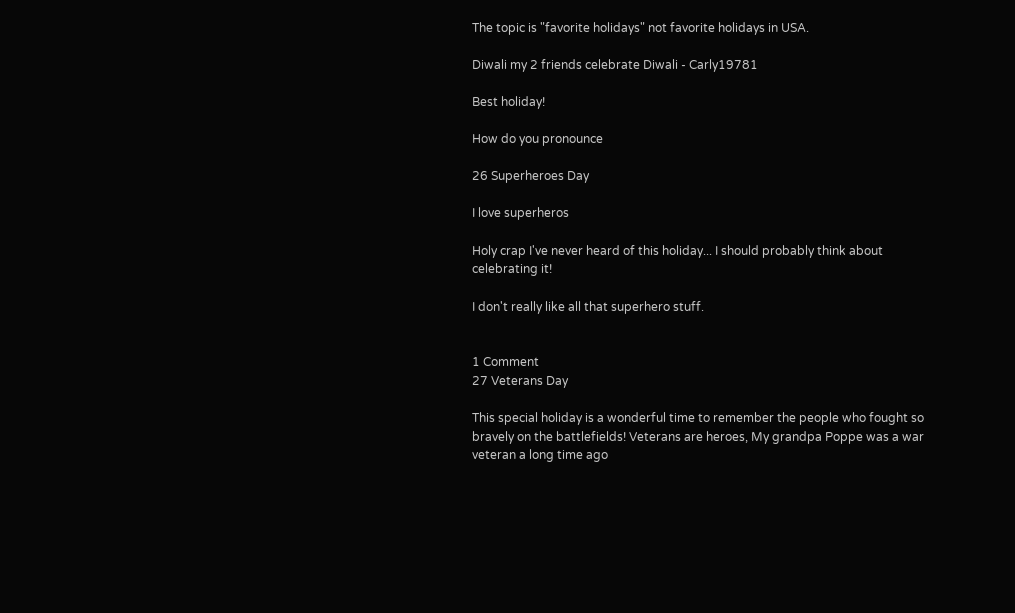The topic is "favorite holidays" not favorite holidays in USA.

Diwali my 2 friends celebrate Diwali - Carly19781

Best holiday!

How do you pronounce

26 Superheroes Day

I love superheros

Holy crap I've never heard of this holiday... I should probably think about celebrating it!

I don't really like all that superhero stuff.


1 Comment
27 Veterans Day

This special holiday is a wonderful time to remember the people who fought so bravely on the battlefields! Veterans are heroes, My grandpa Poppe was a war veteran a long time ago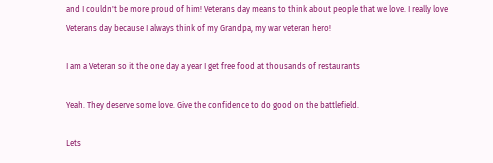and I couldn't be more proud of him! Veterans day means to think about people that we love. I really love Veterans day because I always think of my Grandpa, my war veteran hero!

I am a Veteran so it the one day a year I get free food at thousands of restaurants

Yeah. They deserve some love. Give the confidence to do good on the battlefield.

Lets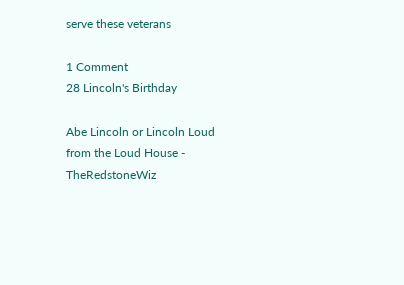serve these veterans

1 Comment
28 Lincoln's Birthday

Abe Lincoln or Lincoln Loud from the Loud House - TheRedstoneWiz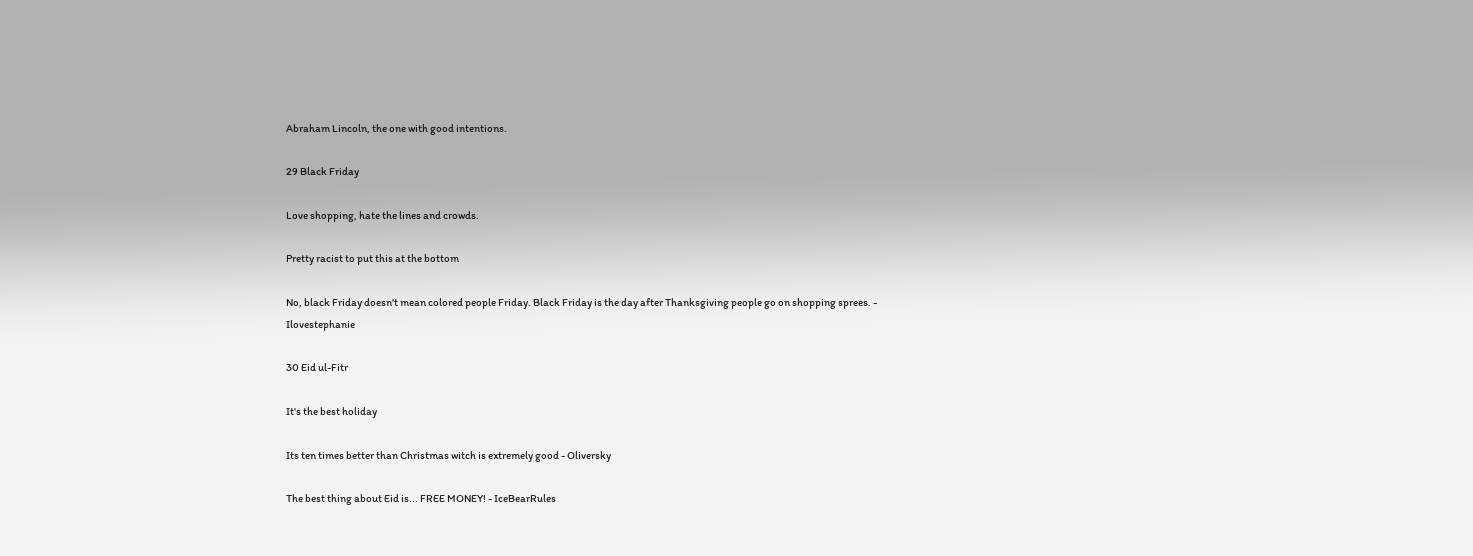Abraham Lincoln, the one with good intentions.

29 Black Friday

Love shopping, hate the lines and crowds.

Pretty racist to put this at the bottom

No, black Friday doesn't mean colored people Friday. Black Friday is the day after Thanksgiving people go on shopping sprees. - Ilovestephanie

30 Eid ul-Fitr

It's the best holiday

Its ten times better than Christmas witch is extremely good - Oliversky

The best thing about Eid is... FREE MONEY! - IceBearRules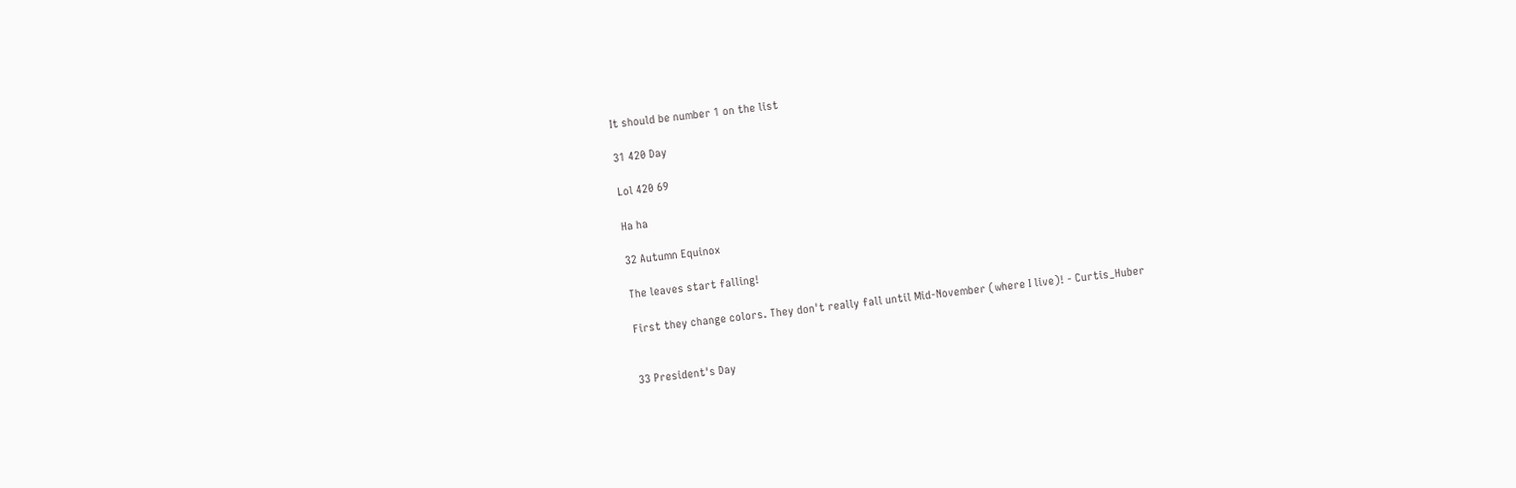It should be number 1 on the list

31 420 Day

Lol 420 69

Ha ha

32 Autumn Equinox

The leaves start falling!

First they change colors. They don't really fall until Mid-November (where I live)! - Curtis_Huber


33 President's Day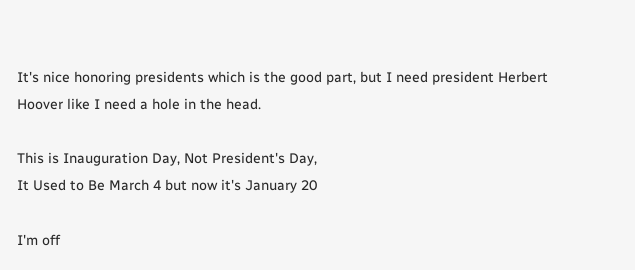It's nice honoring presidents which is the good part, but I need president Herbert Hoover like I need a hole in the head.

This is Inauguration Day, Not President's Day,
It Used to Be March 4 but now it's January 20

I'm off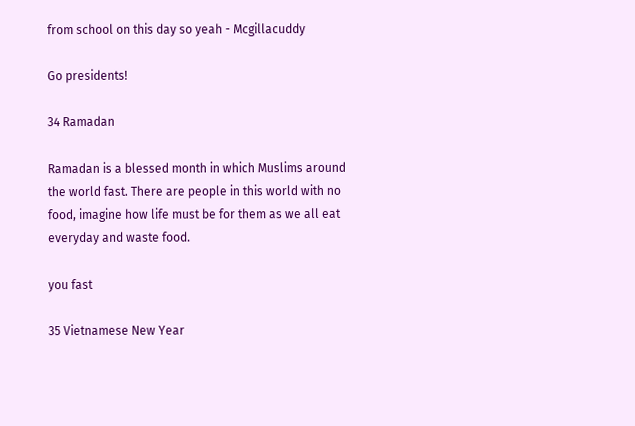from school on this day so yeah - Mcgillacuddy

Go presidents!

34 Ramadan

Ramadan is a blessed month in which Muslims around the world fast. There are people in this world with no food, imagine how life must be for them as we all eat everyday and waste food.

you fast

35 Vietnamese New Year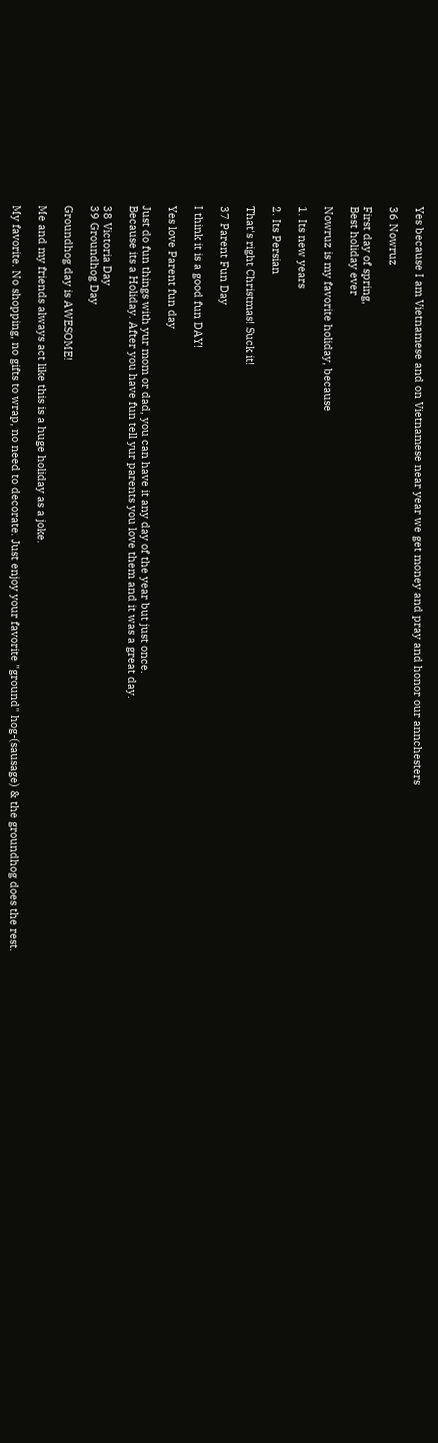Yes because I am Vietnamese and on Vietnamese near year we get money and pray and honor our annchesters

36 Nowruz

First day of spring,
Best holiday ever

Nowruz is my favorite holiday, because

1. Its new years

2. Its Persian

That's right Christmas! Suck it!

37 Parent Fun Day

I think it is a good fun DAY!

Yes love Parent fun day

Just do fun things with yur mom or dad, you can have it any day of the year but just once.
Because its a Holiday. After you have fun tell yur parents you love them and it was a great day.

38 Victoria Day
39 Groundhog Day

Groundhog day is AWESOME!

Me and my friends always act like this is a huge holiday as a joke.

My favorite. No shopping, no gifts to wrap, no need to decorate. Just enjoy your favorite "ground" hog-(sausage) & the groundhog does the rest.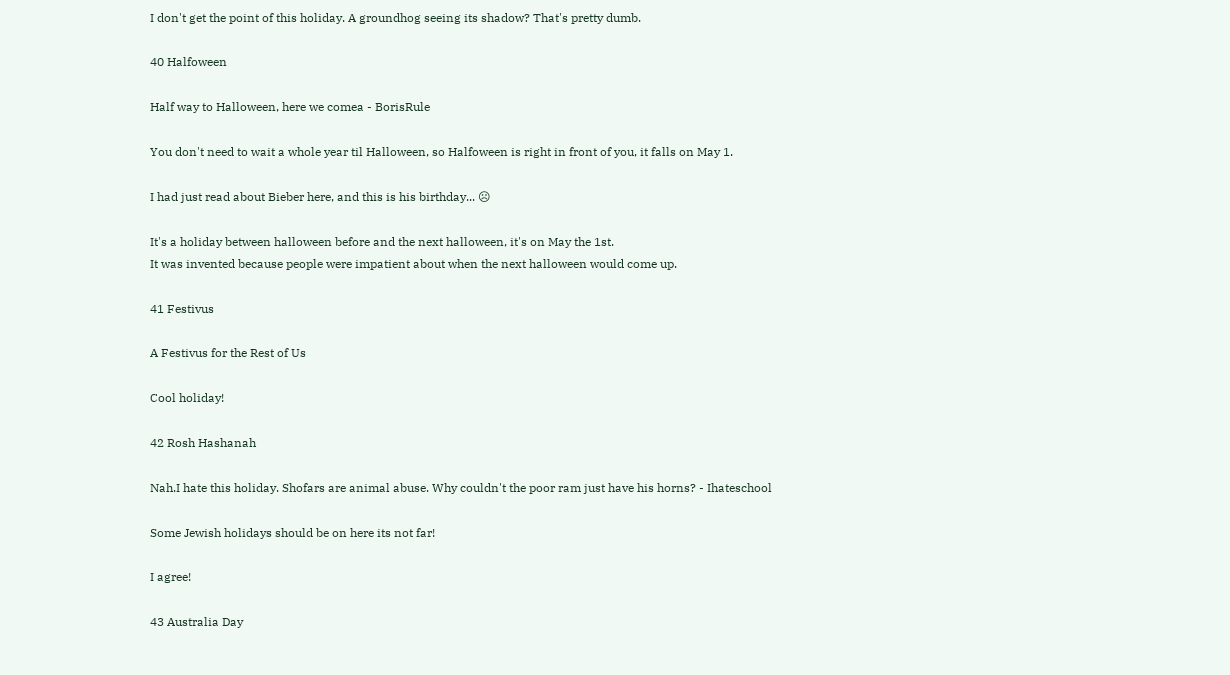I don't get the point of this holiday. A groundhog seeing its shadow? That's pretty dumb.

40 Halfoween

Half way to Halloween, here we comea - BorisRule

You don't need to wait a whole year til Halloween, so Halfoween is right in front of you, it falls on May 1.

I had just read about Bieber here, and this is his birthday... ☹

It's a holiday between halloween before and the next halloween, it's on May the 1st.
It was invented because people were impatient about when the next halloween would come up.

41 Festivus

A Festivus for the Rest of Us

Cool holiday!

42 Rosh Hashanah

Nah.I hate this holiday. Shofars are animal abuse. Why couldn't the poor ram just have his horns? - Ihateschool

Some Jewish holidays should be on here its not far!

I agree!

43 Australia Day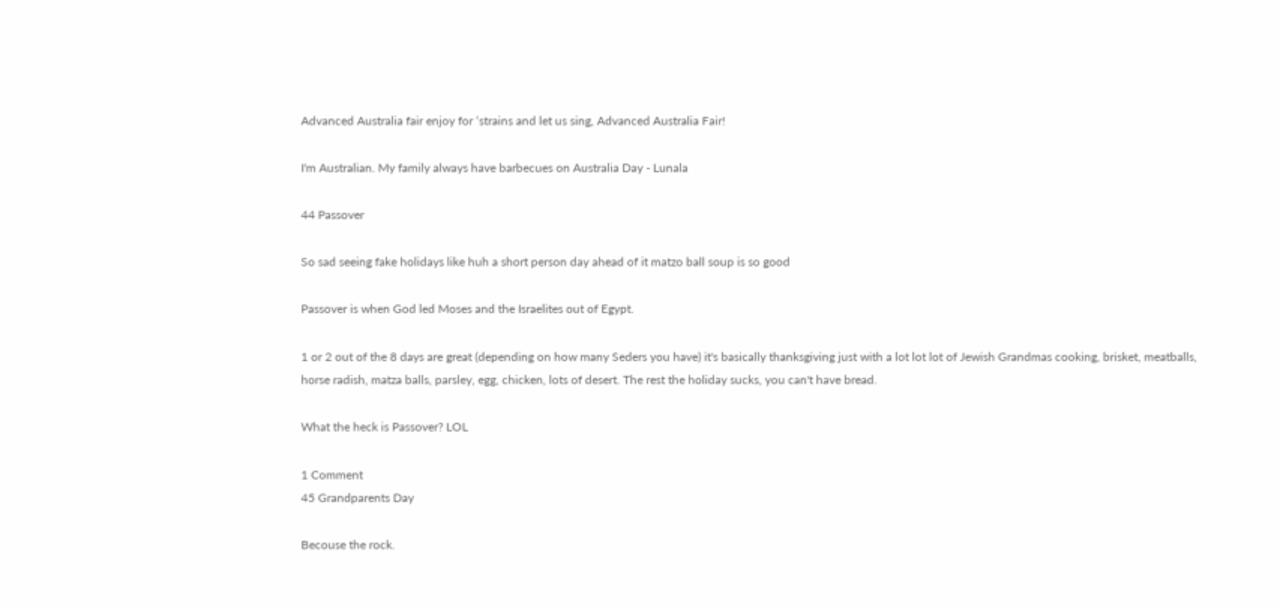Advanced Australia fair enjoy for ‘strains and let us sing, Advanced Australia Fair!

I'm Australian. My family always have barbecues on Australia Day - Lunala

44 Passover

So sad seeing fake holidays like huh a short person day ahead of it matzo ball soup is so good

Passover is when God led Moses and the Israelites out of Egypt.

1 or 2 out of the 8 days are great (depending on how many Seders you have) it's basically thanksgiving just with a lot lot lot of Jewish Grandmas cooking, brisket, meatballs, horse radish, matza balls, parsley, egg, chicken, lots of desert. The rest the holiday sucks, you can't have bread.

What the heck is Passover? LOL

1 Comment
45 Grandparents Day

Becouse the rock.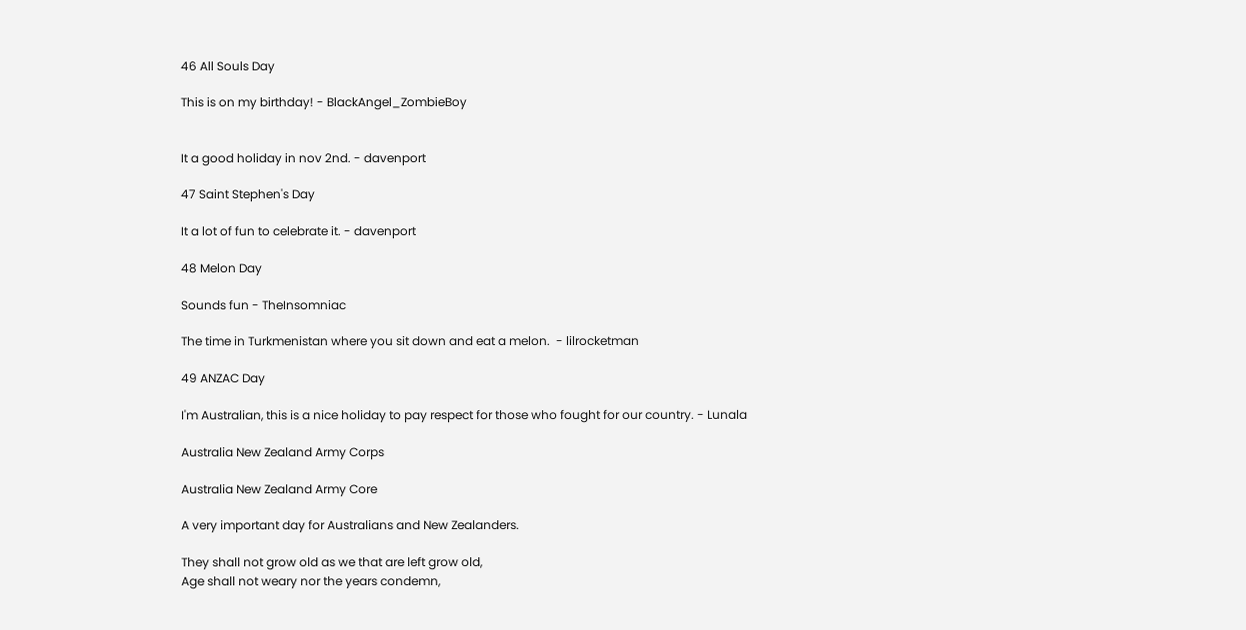46 All Souls Day

This is on my birthday! - BlackAngel_ZombieBoy


It a good holiday in nov 2nd. - davenport

47 Saint Stephen's Day

It a lot of fun to celebrate it. - davenport

48 Melon Day

Sounds fun - TheInsomniac

The time in Turkmenistan where you sit down and eat a melon.  - lilrocketman

49 ANZAC Day

I'm Australian, this is a nice holiday to pay respect for those who fought for our country. - Lunala

Australia New Zealand Army Corps

Australia New Zealand Army Core

A very important day for Australians and New Zealanders.

They shall not grow old as we that are left grow old,
Age shall not weary nor the years condemn,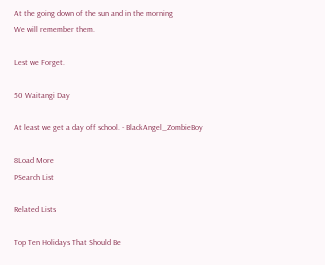At the going down of the sun and in the morning
We will remember them.

Lest we Forget.

50 Waitangi Day

At least we get a day off school. - BlackAngel_ZombieBoy

8Load More
PSearch List

Related Lists

Top Ten Holidays That Should Be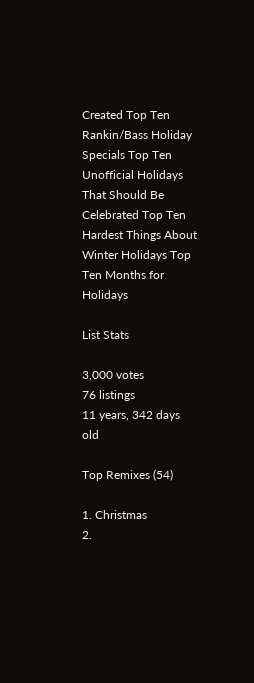Created Top Ten Rankin/Bass Holiday Specials Top Ten Unofficial Holidays That Should Be Celebrated Top Ten Hardest Things About Winter Holidays Top Ten Months for Holidays

List Stats

3,000 votes
76 listings
11 years, 342 days old

Top Remixes (54)

1. Christmas
2.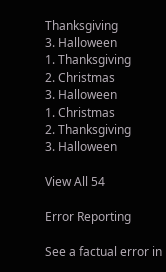Thanksgiving
3. Halloween
1. Thanksgiving
2. Christmas
3. Halloween
1. Christmas
2. Thanksgiving
3. Halloween

View All 54

Error Reporting

See a factual error in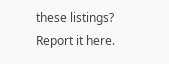these listings? Report it here.